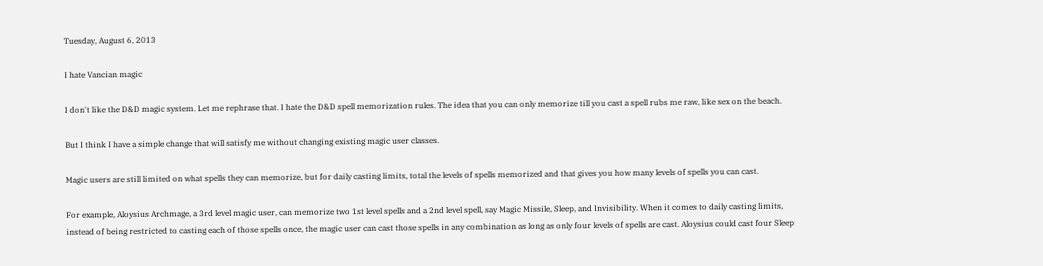Tuesday, August 6, 2013

I hate Vancian magic

I don't like the D&D magic system. Let me rephrase that. I hate the D&D spell memorization rules. The idea that you can only memorize till you cast a spell rubs me raw, like sex on the beach.

But I think I have a simple change that will satisfy me without changing existing magic user classes.

Magic users are still limited on what spells they can memorize, but for daily casting limits, total the levels of spells memorized and that gives you how many levels of spells you can cast.

For example, Aloysius Archmage, a 3rd level magic user, can memorize two 1st level spells and a 2nd level spell, say Magic Missile, Sleep, and Invisibility. When it comes to daily casting limits, instead of being restricted to casting each of those spells once, the magic user can cast those spells in any combination as long as only four levels of spells are cast. Aloysius could cast four Sleep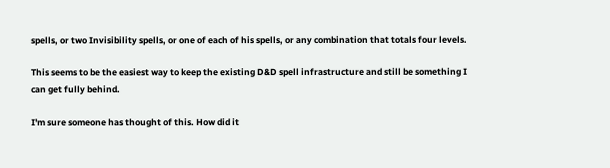spells, or two Invisibility spells, or one of each of his spells, or any combination that totals four levels.

This seems to be the easiest way to keep the existing D&D spell infrastructure and still be something I can get fully behind.

I'm sure someone has thought of this. How did it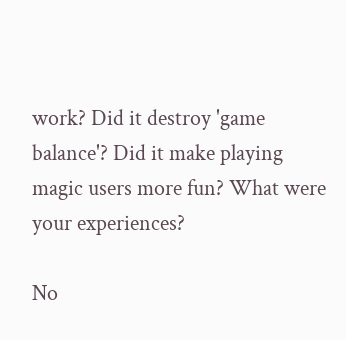work? Did it destroy 'game balance'? Did it make playing magic users more fun? What were your experiences?

No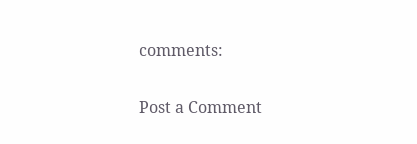comments:

Post a Comment